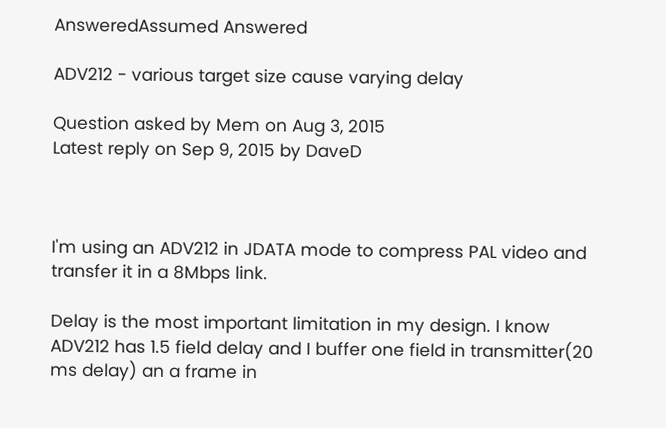AnsweredAssumed Answered

ADV212 - various target size cause varying delay

Question asked by Mem on Aug 3, 2015
Latest reply on Sep 9, 2015 by DaveD



I'm using an ADV212 in JDATA mode to compress PAL video and transfer it in a 8Mbps link.

Delay is the most important limitation in my design. I know ADV212 has 1.5 field delay and I buffer one field in transmitter(20 ms delay) an a frame in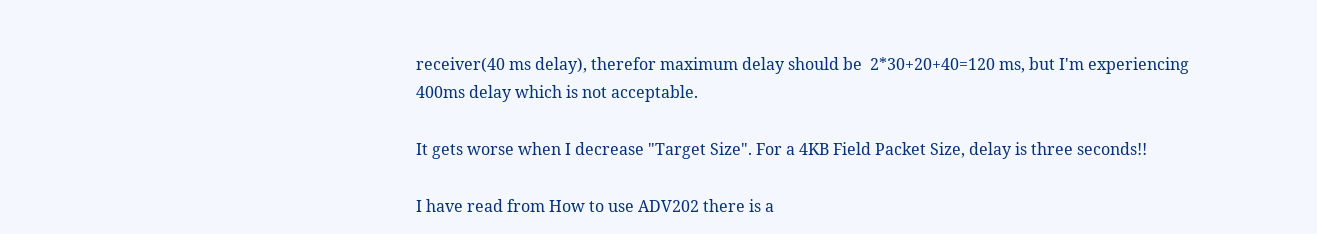receiver(40 ms delay), therefor maximum delay should be  2*30+20+40=120 ms, but I'm experiencing 400ms delay which is not acceptable.

It gets worse when I decrease "Target Size". For a 4KB Field Packet Size, delay is three seconds!!

I have read from How to use ADV202 there is a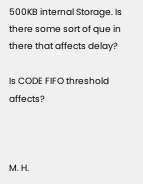500KB internal Storage. Is there some sort of que in there that affects delay?

Is CODE FIFO threshold affects?



M. H.